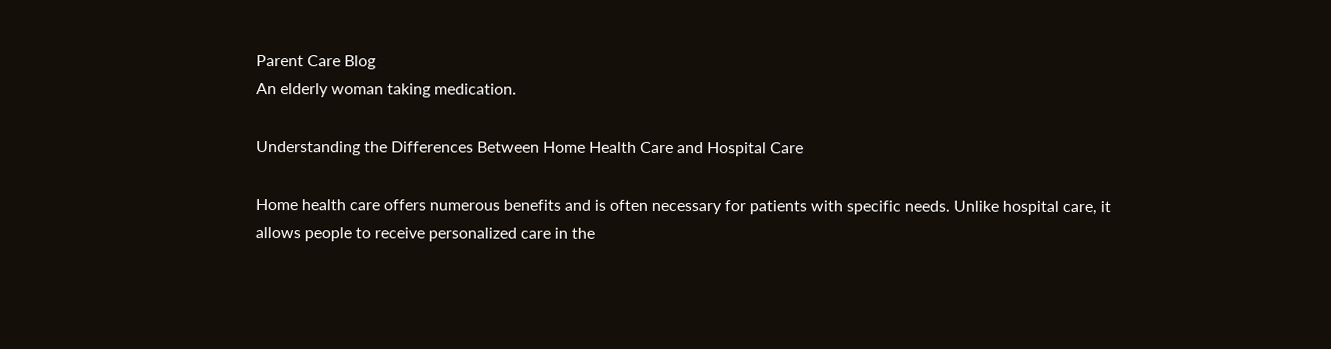Parent Care Blog
An elderly woman taking medication.

Understanding the Differences Between Home Health Care and Hospital Care

Home health care offers numerous benefits and is often necessary for patients with specific needs. Unlike hospital care, it allows people to receive personalized care in the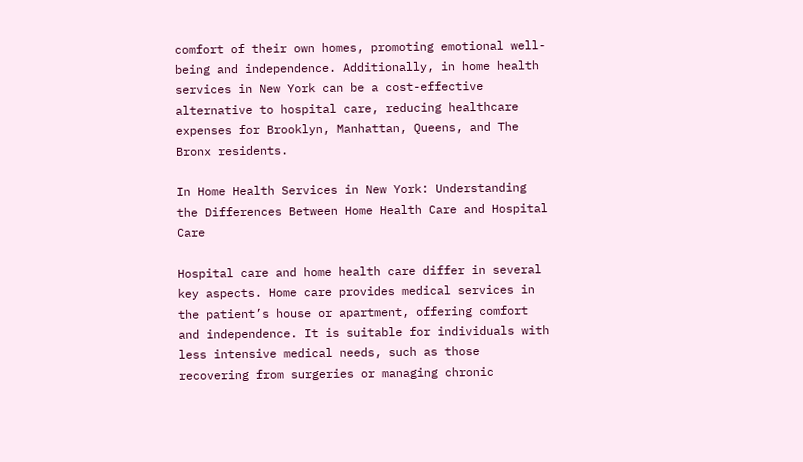comfort of their own homes, promoting emotional well-being and independence. Additionally, in home health services in New York can be a cost-effective alternative to hospital care, reducing healthcare expenses for Brooklyn, Manhattan, Queens, and The Bronx residents.

In Home Health Services in New York: Understanding the Differences Between Home Health Care and Hospital Care

Hospital care and home health care differ in several key aspects. Home care provides medical services in the patient’s house or apartment, offering comfort and independence. It is suitable for individuals with less intensive medical needs, such as those recovering from surgeries or managing chronic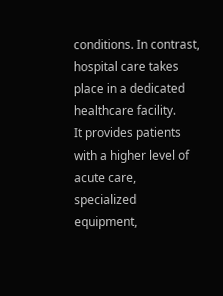conditions. In contrast, hospital care takes place in a dedicated healthcare facility.
It provides patients with a higher level of acute care, specialized equipment,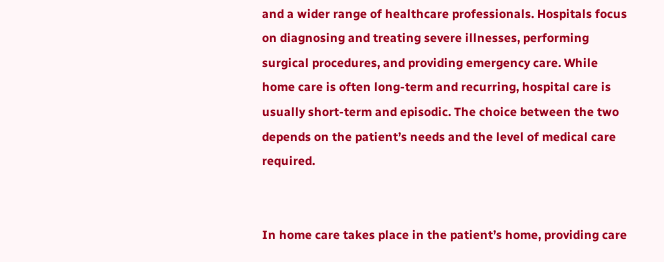and a wider range of healthcare professionals. Hospitals focus on diagnosing and treating severe illnesses, performing surgical procedures, and providing emergency care. While home care is often long-term and recurring, hospital care is usually short-term and episodic. The choice between the two depends on the patient’s needs and the level of medical care required.


In home care takes place in the patient’s home, providing care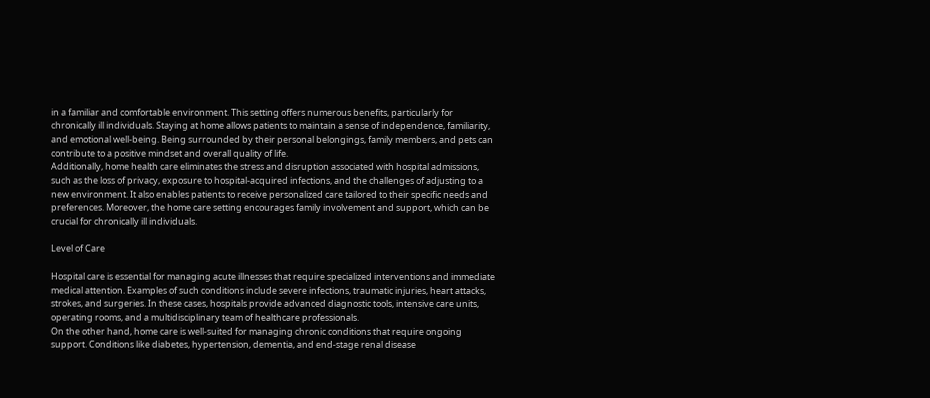in a familiar and comfortable environment. This setting offers numerous benefits, particularly for chronically ill individuals. Staying at home allows patients to maintain a sense of independence, familiarity, and emotional well-being. Being surrounded by their personal belongings, family members, and pets can contribute to a positive mindset and overall quality of life.
Additionally, home health care eliminates the stress and disruption associated with hospital admissions, such as the loss of privacy, exposure to hospital-acquired infections, and the challenges of adjusting to a new environment. It also enables patients to receive personalized care tailored to their specific needs and preferences. Moreover, the home care setting encourages family involvement and support, which can be crucial for chronically ill individuals.

Level of Care

Hospital care is essential for managing acute illnesses that require specialized interventions and immediate medical attention. Examples of such conditions include severe infections, traumatic injuries, heart attacks, strokes, and surgeries. In these cases, hospitals provide advanced diagnostic tools, intensive care units, operating rooms, and a multidisciplinary team of healthcare professionals.
On the other hand, home care is well-suited for managing chronic conditions that require ongoing support. Conditions like diabetes, hypertension, dementia, and end-stage renal disease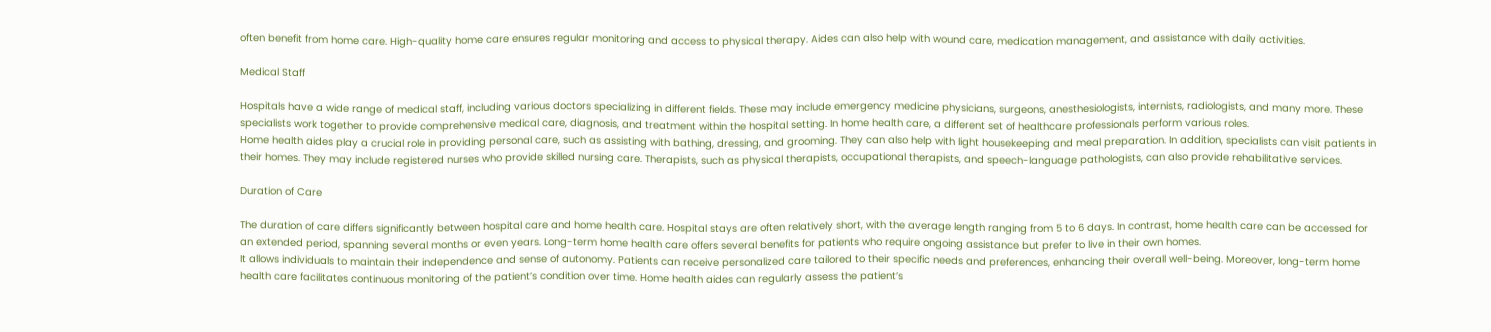often benefit from home care. High-quality home care ensures regular monitoring and access to physical therapy. Aides can also help with wound care, medication management, and assistance with daily activities.

Medical Staff

Hospitals have a wide range of medical staff, including various doctors specializing in different fields. These may include emergency medicine physicians, surgeons, anesthesiologists, internists, radiologists, and many more. These specialists work together to provide comprehensive medical care, diagnosis, and treatment within the hospital setting. In home health care, a different set of healthcare professionals perform various roles.
Home health aides play a crucial role in providing personal care, such as assisting with bathing, dressing, and grooming. They can also help with light housekeeping and meal preparation. In addition, specialists can visit patients in their homes. They may include registered nurses who provide skilled nursing care. Therapists, such as physical therapists, occupational therapists, and speech-language pathologists, can also provide rehabilitative services.

Duration of Care

The duration of care differs significantly between hospital care and home health care. Hospital stays are often relatively short, with the average length ranging from 5 to 6 days. In contrast, home health care can be accessed for an extended period, spanning several months or even years. Long-term home health care offers several benefits for patients who require ongoing assistance but prefer to live in their own homes.
It allows individuals to maintain their independence and sense of autonomy. Patients can receive personalized care tailored to their specific needs and preferences, enhancing their overall well-being. Moreover, long-term home health care facilitates continuous monitoring of the patient’s condition over time. Home health aides can regularly assess the patient’s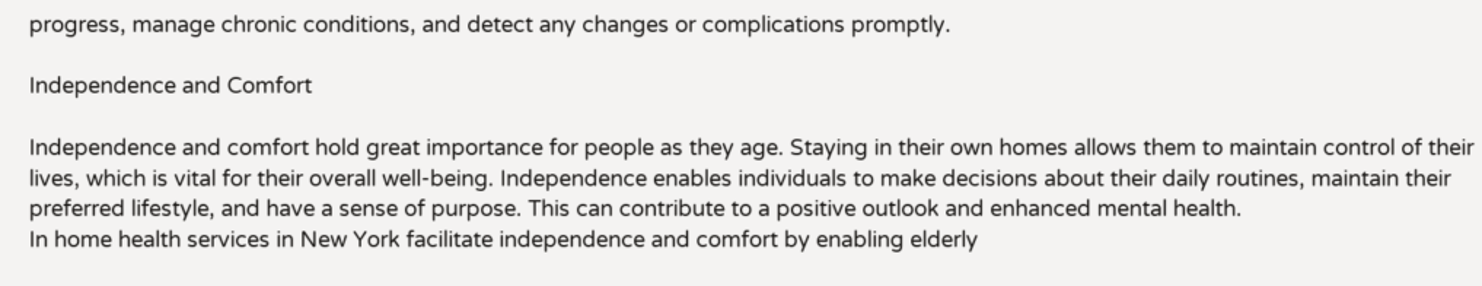progress, manage chronic conditions, and detect any changes or complications promptly.

Independence and Comfort

Independence and comfort hold great importance for people as they age. Staying in their own homes allows them to maintain control of their lives, which is vital for their overall well-being. Independence enables individuals to make decisions about their daily routines, maintain their preferred lifestyle, and have a sense of purpose. This can contribute to a positive outlook and enhanced mental health.
In home health services in New York facilitate independence and comfort by enabling elderly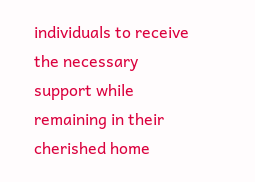individuals to receive the necessary support while remaining in their cherished home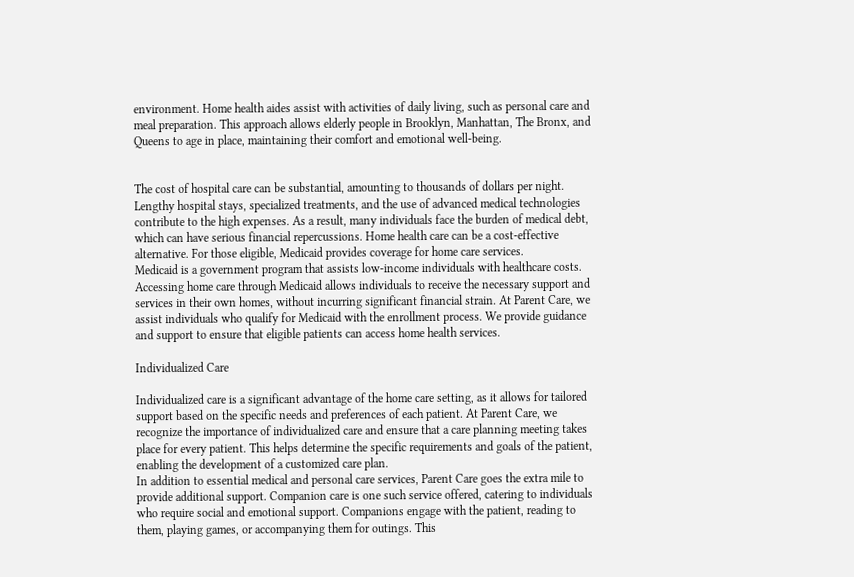environment. Home health aides assist with activities of daily living, such as personal care and meal preparation. This approach allows elderly people in Brooklyn, Manhattan, The Bronx, and Queens to age in place, maintaining their comfort and emotional well-being.


The cost of hospital care can be substantial, amounting to thousands of dollars per night. Lengthy hospital stays, specialized treatments, and the use of advanced medical technologies contribute to the high expenses. As a result, many individuals face the burden of medical debt, which can have serious financial repercussions. Home health care can be a cost-effective alternative. For those eligible, Medicaid provides coverage for home care services.
Medicaid is a government program that assists low-income individuals with healthcare costs. Accessing home care through Medicaid allows individuals to receive the necessary support and services in their own homes, without incurring significant financial strain. At Parent Care, we assist individuals who qualify for Medicaid with the enrollment process. We provide guidance and support to ensure that eligible patients can access home health services.

Individualized Care

Individualized care is a significant advantage of the home care setting, as it allows for tailored support based on the specific needs and preferences of each patient. At Parent Care, we recognize the importance of individualized care and ensure that a care planning meeting takes place for every patient. This helps determine the specific requirements and goals of the patient, enabling the development of a customized care plan.
In addition to essential medical and personal care services, Parent Care goes the extra mile to provide additional support. Companion care is one such service offered, catering to individuals who require social and emotional support. Companions engage with the patient, reading to them, playing games, or accompanying them for outings. This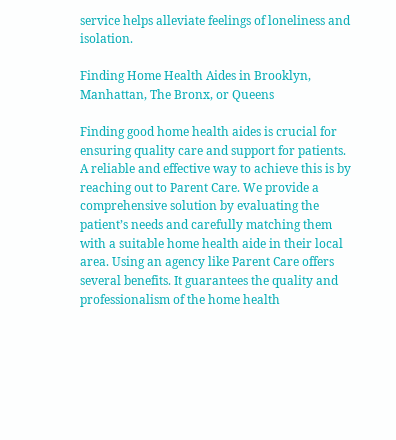service helps alleviate feelings of loneliness and isolation.

Finding Home Health Aides in Brooklyn, Manhattan, The Bronx, or Queens

Finding good home health aides is crucial for ensuring quality care and support for patients. A reliable and effective way to achieve this is by reaching out to Parent Care. We provide a comprehensive solution by evaluating the patient’s needs and carefully matching them with a suitable home health aide in their local area. Using an agency like Parent Care offers several benefits. It guarantees the quality and professionalism of the home health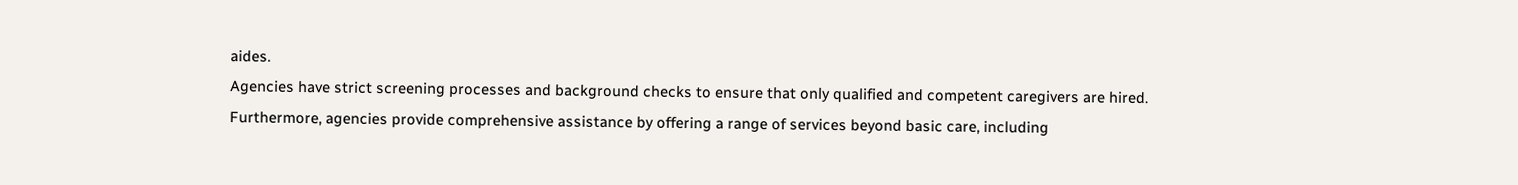aides.
Agencies have strict screening processes and background checks to ensure that only qualified and competent caregivers are hired. Furthermore, agencies provide comprehensive assistance by offering a range of services beyond basic care, including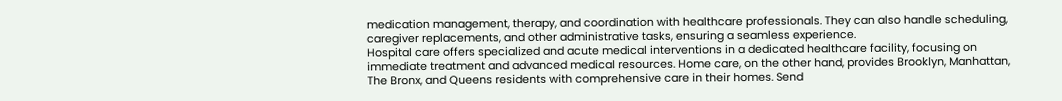medication management, therapy, and coordination with healthcare professionals. They can also handle scheduling, caregiver replacements, and other administrative tasks, ensuring a seamless experience.
Hospital care offers specialized and acute medical interventions in a dedicated healthcare facility, focusing on immediate treatment and advanced medical resources. Home care, on the other hand, provides Brooklyn, Manhattan, The Bronx, and Queens residents with comprehensive care in their homes. Send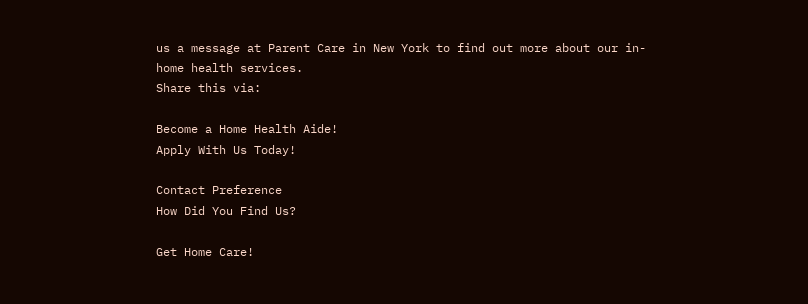us a message at Parent Care in New York to find out more about our in-home health services.
Share this via:

Become a Home Health Aide!
Apply With Us Today!

Contact Preference
How Did You Find Us?

Get Home Care!